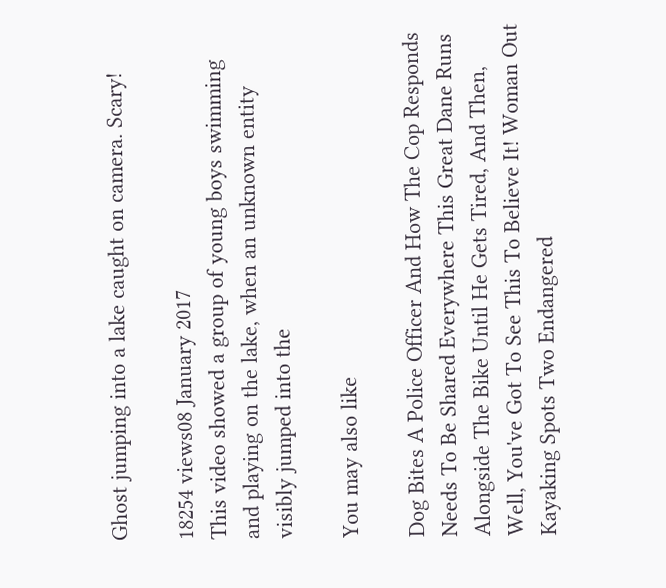Ghost jumping into a lake caught on camera. Scary!

18254 views08 January 2017
This video showed a group of young boys swimming and playing on the lake, when an unknown entity visibly jumped into the

You may also like

Dog Bites A Police Officer And How The Cop Responds Needs To Be Shared Everywhere This Great Dane Runs Alongside The Bike Until He Gets Tired, And Then, Well, You've Got To See This To Believe It! Woman Out Kayaking Spots Two Endangered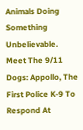Animals Doing Something Unbelievable. Meet The 9/11 Dogs: Appollo, The First Police K-9 To Respond At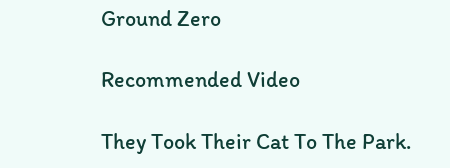Ground Zero

Recommended Video

They Took Their Cat To The Park.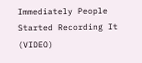Immediately People Started Recording It (VIDEO)